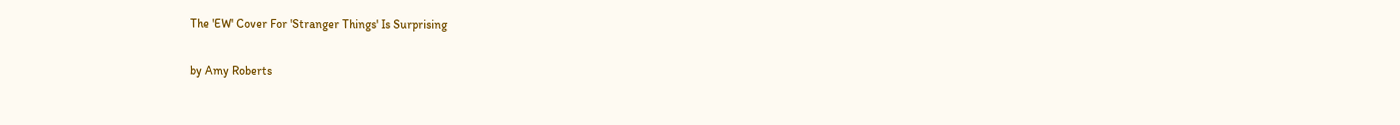The 'EW' Cover For 'Stranger Things' Is Surprising

by Amy Roberts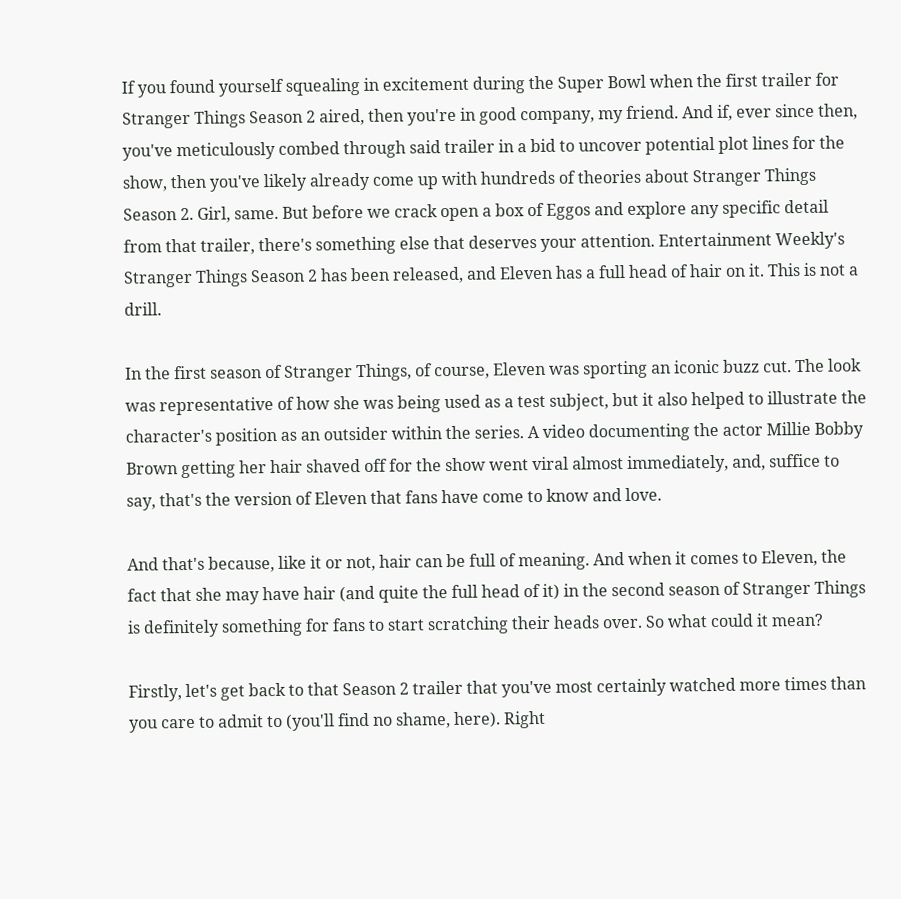If you found yourself squealing in excitement during the Super Bowl when the first trailer for Stranger Things Season 2 aired, then you're in good company, my friend. And if, ever since then, you've meticulously combed through said trailer in a bid to uncover potential plot lines for the show, then you've likely already come up with hundreds of theories about Stranger Things Season 2. Girl, same. But before we crack open a box of Eggos and explore any specific detail from that trailer, there's something else that deserves your attention. Entertainment Weekly's Stranger Things Season 2 has been released, and Eleven has a full head of hair on it. This is not a drill.

In the first season of Stranger Things, of course, Eleven was sporting an iconic buzz cut. The look was representative of how she was being used as a test subject, but it also helped to illustrate the character's position as an outsider within the series. A video documenting the actor Millie Bobby Brown getting her hair shaved off for the show went viral almost immediately, and, suffice to say, that's the version of Eleven that fans have come to know and love.

And that's because, like it or not, hair can be full of meaning. And when it comes to Eleven, the fact that she may have hair (and quite the full head of it) in the second season of Stranger Things is definitely something for fans to start scratching their heads over. So what could it mean?

Firstly, let's get back to that Season 2 trailer that you've most certainly watched more times than you care to admit to (you'll find no shame, here). Right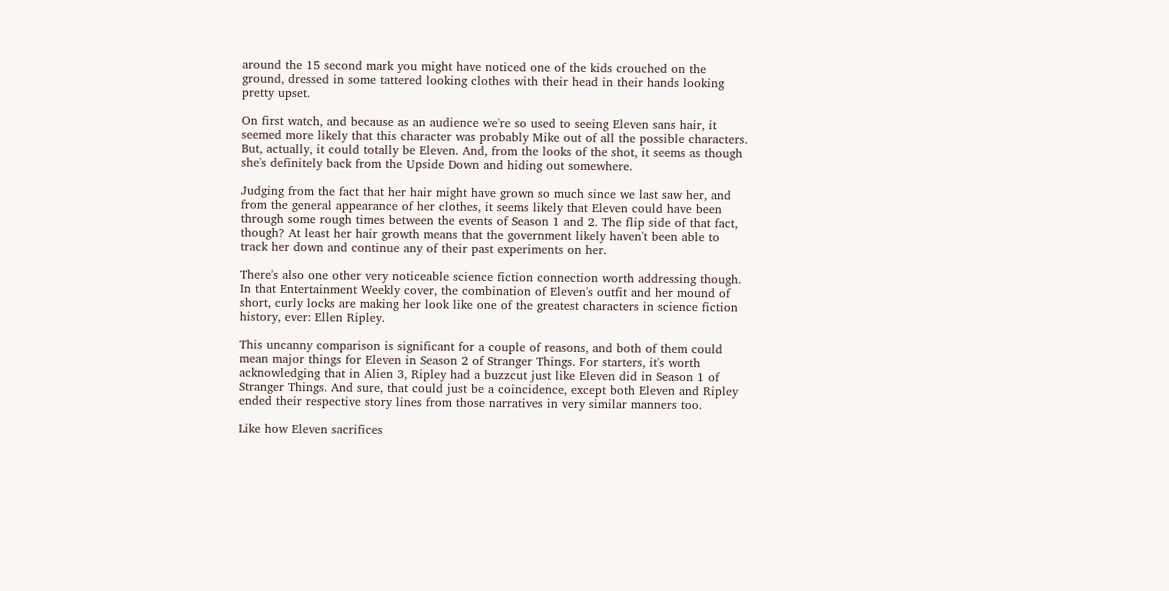around the 15 second mark you might have noticed one of the kids crouched on the ground, dressed in some tattered looking clothes with their head in their hands looking pretty upset.

On first watch, and because as an audience we're so used to seeing Eleven sans hair, it seemed more likely that this character was probably Mike out of all the possible characters. But, actually, it could totally be Eleven. And, from the looks of the shot, it seems as though she's definitely back from the Upside Down and hiding out somewhere.

Judging from the fact that her hair might have grown so much since we last saw her, and from the general appearance of her clothes, it seems likely that Eleven could have been through some rough times between the events of Season 1 and 2. The flip side of that fact, though? At least her hair growth means that the government likely haven't been able to track her down and continue any of their past experiments on her.

There's also one other very noticeable science fiction connection worth addressing though. In that Entertainment Weekly cover, the combination of Eleven's outfit and her mound of short, curly locks are making her look like one of the greatest characters in science fiction history, ever: Ellen Ripley.

This uncanny comparison is significant for a couple of reasons, and both of them could mean major things for Eleven in Season 2 of Stranger Things. For starters, it's worth acknowledging that in Alien 3, Ripley had a buzzcut just like Eleven did in Season 1 of Stranger Things. And sure, that could just be a coincidence, except both Eleven and Ripley ended their respective story lines from those narratives in very similar manners too.

Like how Eleven sacrifices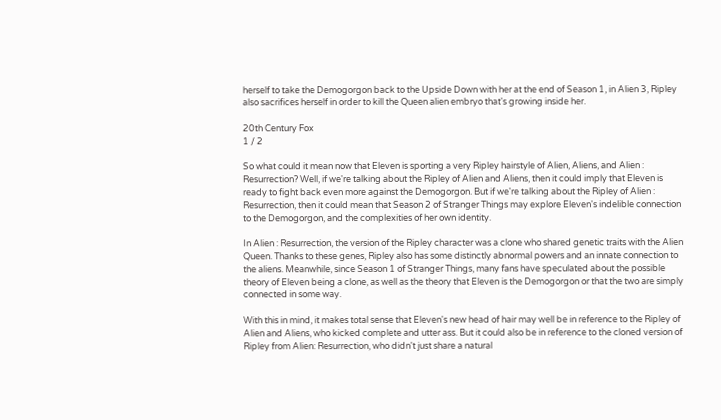herself to take the Demogorgon back to the Upside Down with her at the end of Season 1, in Alien 3, Ripley also sacrifices herself in order to kill the Queen alien embryo that's growing inside her.

20th Century Fox
1 / 2

So what could it mean now that Eleven is sporting a very Ripley hairstyle of Alien, Aliens, and Alien : Resurrection? Well, if we're talking about the Ripley of Alien and Aliens, then it could imply that Eleven is ready to fight back even more against the Demogorgon. But if we're talking about the Ripley of Alien : Resurrection, then it could mean that Season 2 of Stranger Things may explore Eleven's indelible connection to the Demogorgon, and the complexities of her own identity.

In Alien : Resurrection, the version of the Ripley character was a clone who shared genetic traits with the Alien Queen. Thanks to these genes, Ripley also has some distinctly abnormal powers and an innate connection to the aliens. Meanwhile, since Season 1 of Stranger Things, many fans have speculated about the possible theory of Eleven being a clone, as well as the theory that Eleven is the Demogorgon or that the two are simply connected in some way.

With this in mind, it makes total sense that Eleven's new head of hair may well be in reference to the Ripley of Alien and Aliens, who kicked complete and utter ass. But it could also be in reference to the cloned version of Ripley from Alien: Resurrection, who didn't just share a natural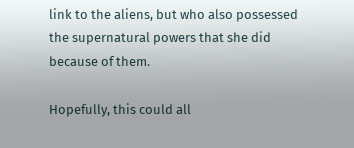link to the aliens, but who also possessed the supernatural powers that she did because of them.

Hopefully, this could all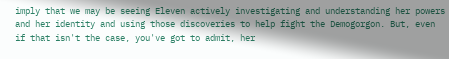imply that we may be seeing Eleven actively investigating and understanding her powers and her identity and using those discoveries to help fight the Demogorgon. But, even if that isn't the case, you've got to admit, her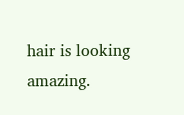hair is looking amazing.